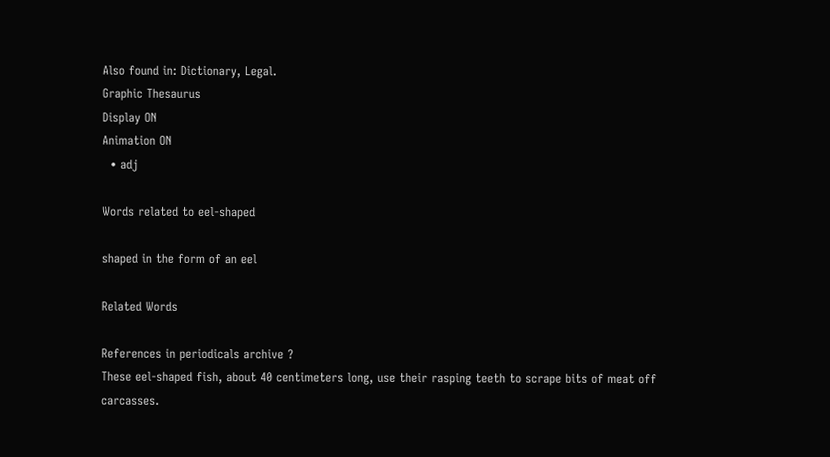Also found in: Dictionary, Legal.
Graphic Thesaurus
Display ON
Animation ON
  • adj

Words related to eel-shaped

shaped in the form of an eel

Related Words

References in periodicals archive ?
These eel-shaped fish, about 40 centimeters long, use their rasping teeth to scrape bits of meat off carcasses.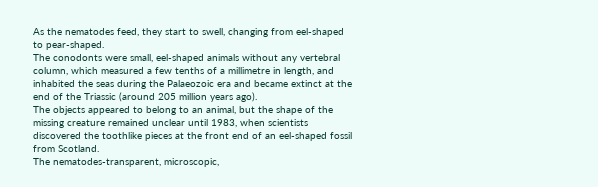As the nematodes feed, they start to swell, changing from eel-shaped to pear-shaped.
The conodonts were small, eel-shaped animals without any vertebral column, which measured a few tenths of a millimetre in length, and inhabited the seas during the Palaeozoic era and became extinct at the end of the Triassic (around 205 million years ago).
The objects appeared to belong to an animal, but the shape of the missing creature remained unclear until 1983, when scientists discovered the toothlike pieces at the front end of an eel-shaped fossil from Scotland.
The nematodes-transparent, microscopic,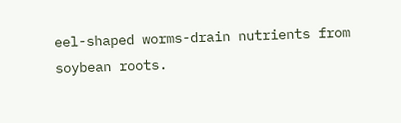eel-shaped worms-drain nutrients from soybean roots.